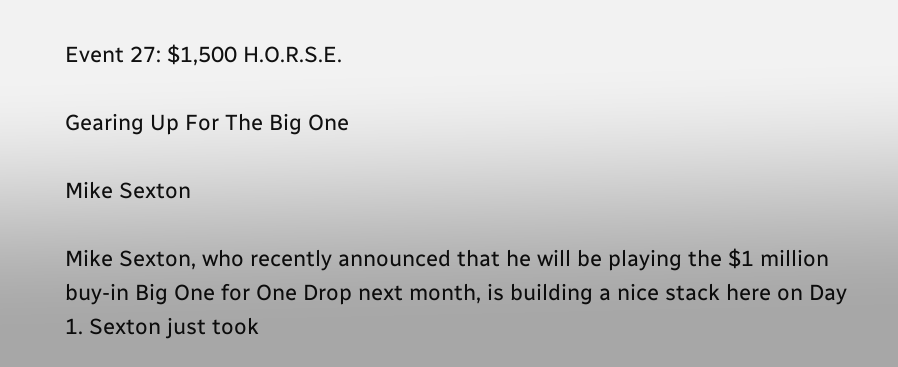Event 27: $1,500 H.O.R.S.E.

Gearing Up For The Big One

Mike Sexton

Mike Sexton, who recently announced that he will be playing the $1 million buy-in Big One for One Drop next month, is building a nice stack here on Day 1. Sexton just took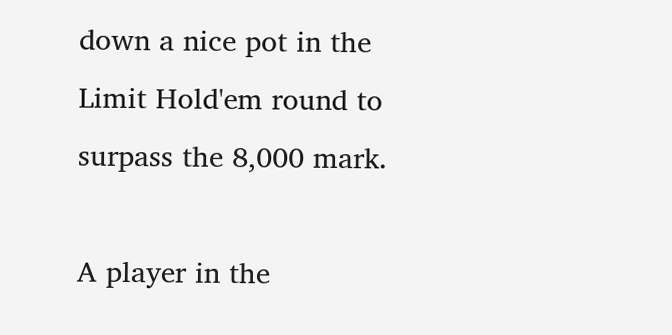down a nice pot in the Limit Hold'em round to surpass the 8,000 mark.

A player in the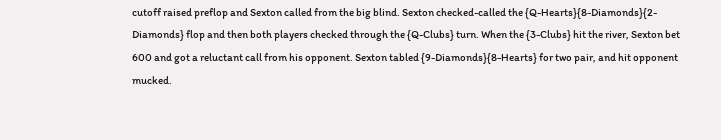cutoff raised preflop and Sexton called from the big blind. Sexton checked-called the {Q-Hearts}{8-Diamonds}{2-Diamonds} flop and then both players checked through the {Q-Clubs} turn. When the {3-Clubs} hit the river, Sexton bet 600 and got a reluctant call from his opponent. Sexton tabled {9-Diamonds}{8-Hearts} for two pair, and hit opponent mucked.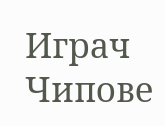Играч Чипове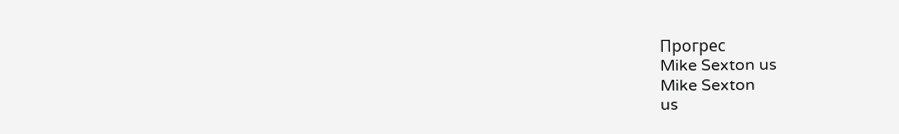Прогрес
Mike Sexton us
Mike Sexton
us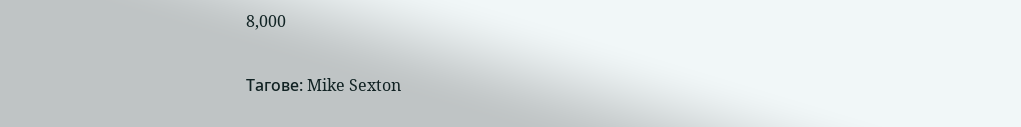8,000

Тагове: Mike Sexton